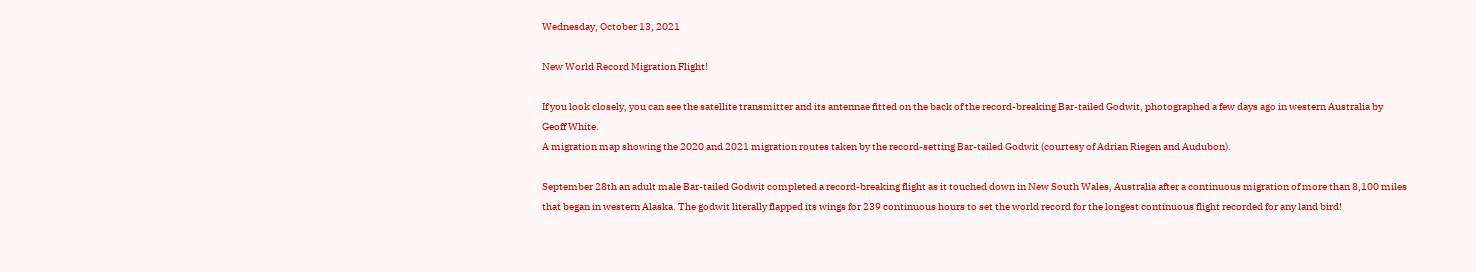Wednesday, October 13, 2021

New World Record Migration Flight!

If you look closely, you can see the satellite transmitter and its antennae fitted on the back of the record-breaking Bar-tailed Godwit, photographed a few days ago in western Australia by Geoff White.
A migration map showing the 2020 and 2021 migration routes taken by the record-setting Bar-tailed Godwit (courtesy of Adrian Riegen and Audubon).

September 28th an adult male Bar-tailed Godwit completed a record-breaking flight as it touched down in New South Wales, Australia after a continuous migration of more than 8,100 miles that began in western Alaska. The godwit literally flapped its wings for 239 continuous hours to set the world record for the longest continuous flight recorded for any land bird!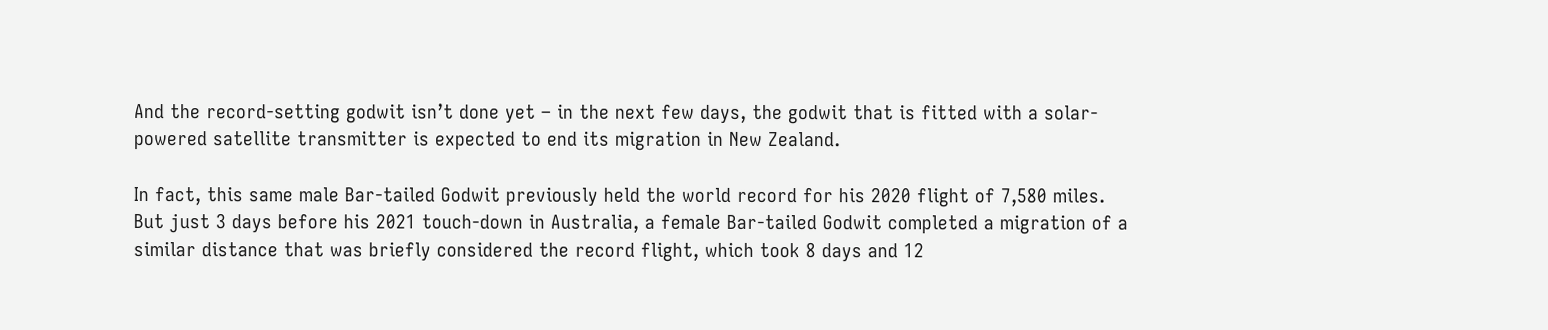And the record-setting godwit isn’t done yet – in the next few days, the godwit that is fitted with a solar-powered satellite transmitter is expected to end its migration in New Zealand.

In fact, this same male Bar-tailed Godwit previously held the world record for his 2020 flight of 7,580 miles. But just 3 days before his 2021 touch-down in Australia, a female Bar-tailed Godwit completed a migration of a similar distance that was briefly considered the record flight, which took 8 days and 12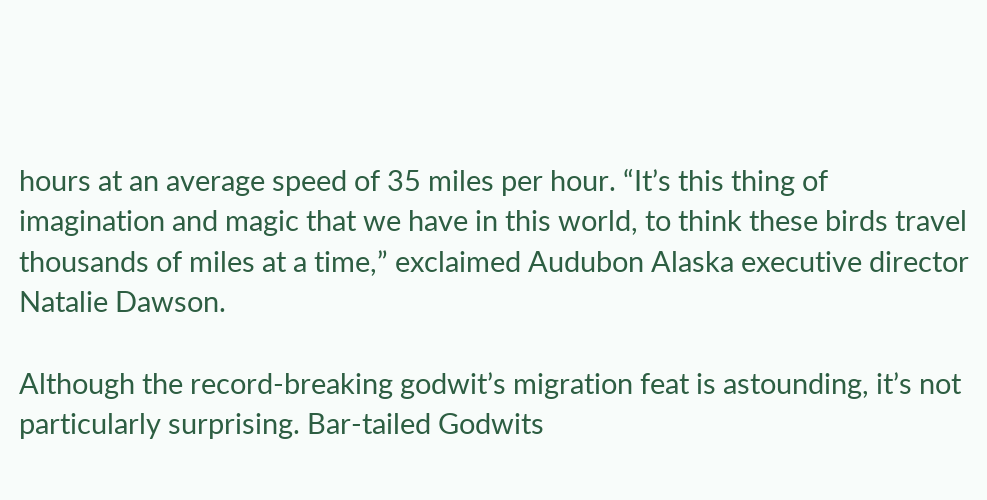hours at an average speed of 35 miles per hour. “It’s this thing of imagination and magic that we have in this world, to think these birds travel thousands of miles at a time,” exclaimed Audubon Alaska executive director Natalie Dawson.

Although the record-breaking godwit’s migration feat is astounding, it’s not particularly surprising. Bar-tailed Godwits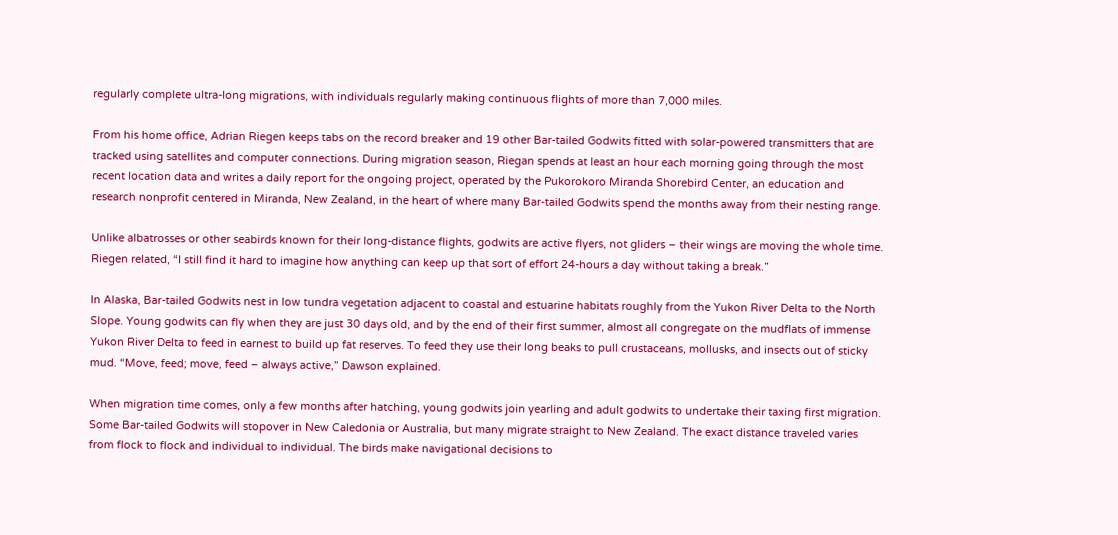regularly complete ultra-long migrations, with individuals regularly making continuous flights of more than 7,000 miles.

From his home office, Adrian Riegen keeps tabs on the record breaker and 19 other Bar-tailed Godwits fitted with solar-powered transmitters that are tracked using satellites and computer connections. During migration season, Riegan spends at least an hour each morning going through the most recent location data and writes a daily report for the ongoing project, operated by the Pukorokoro Miranda Shorebird Center, an education and research nonprofit centered in Miranda, New Zealand, in the heart of where many Bar-tailed Godwits spend the months away from their nesting range.

Unlike albatrosses or other seabirds known for their long-distance flights, godwits are active flyers, not gliders – their wings are moving the whole time. Riegen related, “I still find it hard to imagine how anything can keep up that sort of effort 24-hours a day without taking a break.”

In Alaska, Bar-tailed Godwits nest in low tundra vegetation adjacent to coastal and estuarine habitats roughly from the Yukon River Delta to the North Slope. Young godwits can fly when they are just 30 days old, and by the end of their first summer, almost all congregate on the mudflats of immense Yukon River Delta to feed in earnest to build up fat reserves. To feed they use their long beaks to pull crustaceans, mollusks, and insects out of sticky mud. “Move, feed; move, feed – always active,” Dawson explained.

When migration time comes, only a few months after hatching, young godwits join yearling and adult godwits to undertake their taxing first migration. Some Bar-tailed Godwits will stopover in New Caledonia or Australia, but many migrate straight to New Zealand. The exact distance traveled varies from flock to flock and individual to individual. The birds make navigational decisions to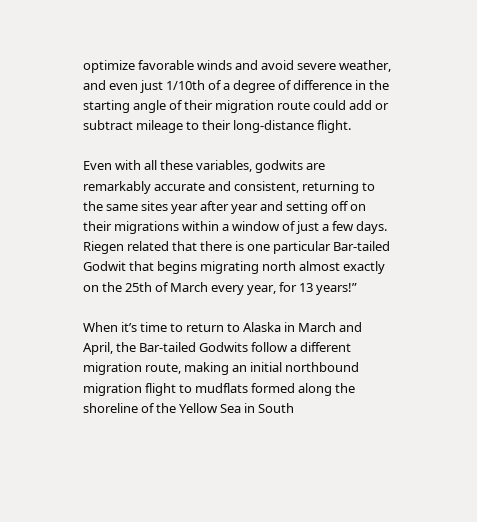optimize favorable winds and avoid severe weather, and even just 1/10th of a degree of difference in the starting angle of their migration route could add or subtract mileage to their long-distance flight.

Even with all these variables, godwits are remarkably accurate and consistent, returning to the same sites year after year and setting off on their migrations within a window of just a few days. Riegen related that there is one particular Bar-tailed Godwit that begins migrating north almost exactly on the 25th of March every year, for 13 years!”

When it’s time to return to Alaska in March and April, the Bar-tailed Godwits follow a different migration route, making an initial northbound migration flight to mudflats formed along the shoreline of the Yellow Sea in South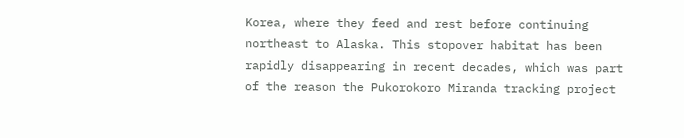Korea, where they feed and rest before continuing northeast to Alaska. This stopover habitat has been rapidly disappearing in recent decades, which was part of the reason the Pukorokoro Miranda tracking project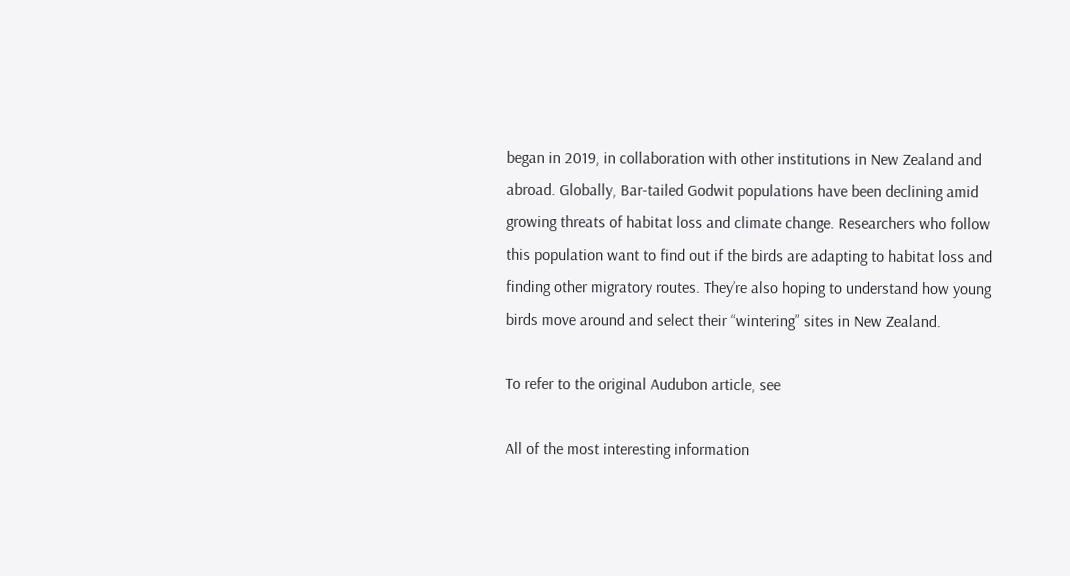began in 2019, in collaboration with other institutions in New Zealand and abroad. Globally, Bar-tailed Godwit populations have been declining amid growing threats of habitat loss and climate change. Researchers who follow this population want to find out if the birds are adapting to habitat loss and finding other migratory routes. They’re also hoping to understand how young birds move around and select their “wintering” sites in New Zealand.

To refer to the original Audubon article, see

All of the most interesting information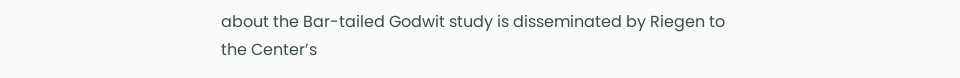about the Bar-tailed Godwit study is disseminated by Riegen to the Center’s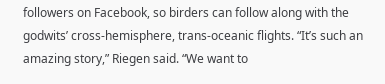followers on Facebook, so birders can follow along with the godwits’ cross-hemisphere, trans-oceanic flights. “It’s such an amazing story,” Riegen said. “We want to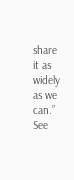share it as widely as we can.” See